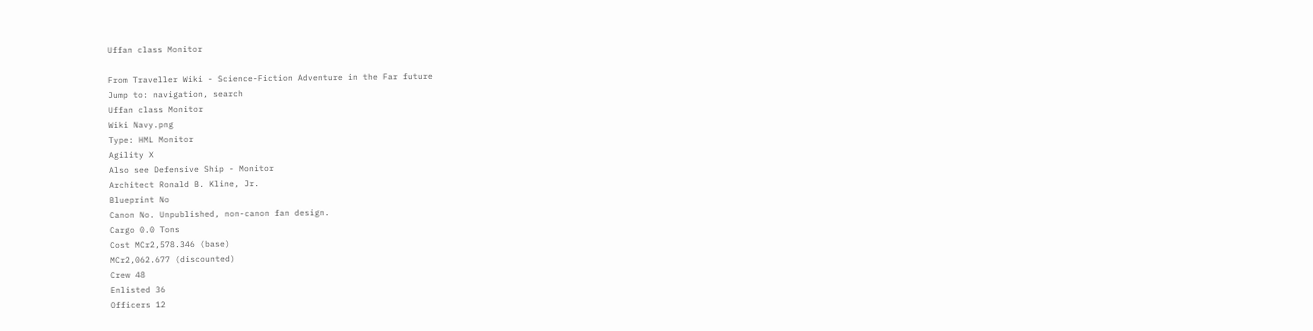Uffan class Monitor

From Traveller Wiki - Science-Fiction Adventure in the Far future
Jump to: navigation, search
Uffan class Monitor
Wiki Navy.png
Type: HML Monitor
Agility X
Also see Defensive Ship - Monitor
Architect Ronald B. Kline, Jr.
Blueprint No
Canon No. Unpublished, non-canon fan design.
Cargo 0.0 Tons
Cost MCr2,578.346 (base)
MCr2,062.677 (discounted)
Crew 48
Enlisted 36
Officers 12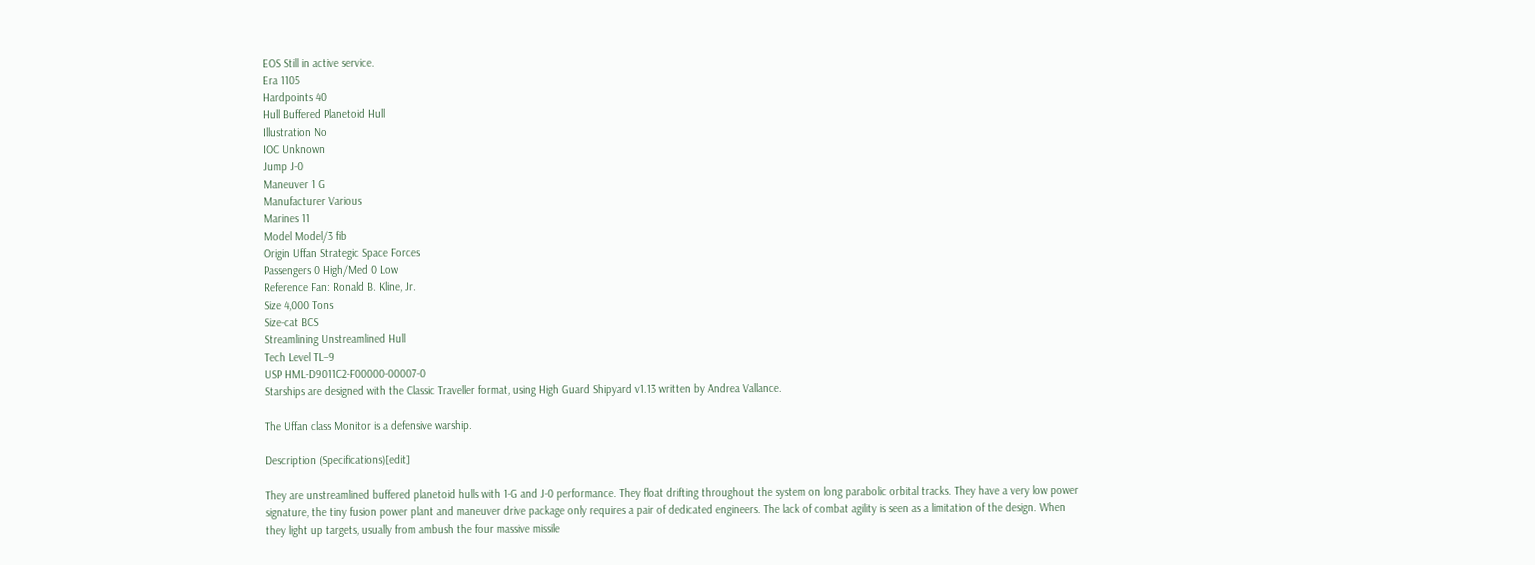EOS Still in active service.
Era 1105
Hardpoints 40
Hull Buffered Planetoid Hull
Illustration No
IOC Unknown
Jump J-0
Maneuver 1 G
Manufacturer Various
Marines 11
Model Model/3 fib
Origin Uffan Strategic Space Forces
Passengers 0 High/Med 0 Low
Reference Fan: Ronald B. Kline, Jr.
Size 4,000 Tons
Size-cat BCS
Streamlining Unstreamlined Hull
Tech Level TL–9
USP HML-D9011C2-F00000-00007-0
Starships are designed with the Classic Traveller format, using High Guard Shipyard v1.13 written by Andrea Vallance.

The Uffan class Monitor is a defensive warship.

Description (Specifications)[edit]

They are unstreamlined buffered planetoid hulls with 1-G and J-0 performance. They float drifting throughout the system on long parabolic orbital tracks. They have a very low power signature, the tiny fusion power plant and maneuver drive package only requires a pair of dedicated engineers. The lack of combat agility is seen as a limitation of the design. When they light up targets, usually from ambush the four massive missile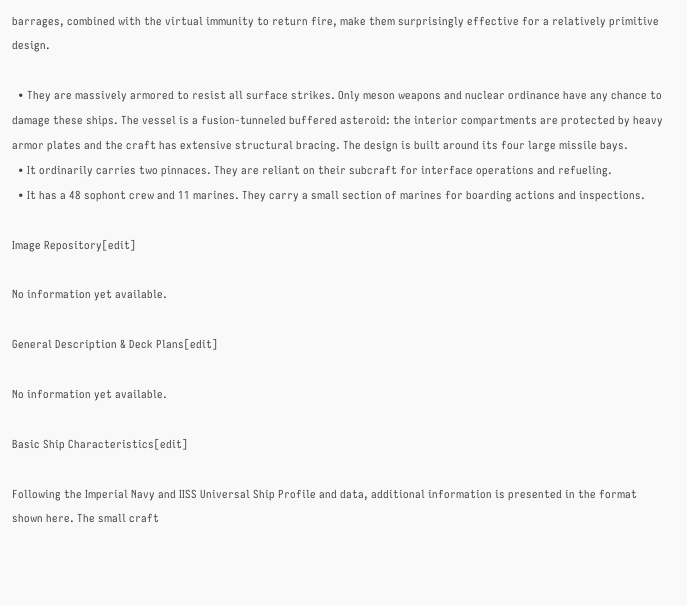barrages, combined with the virtual immunity to return fire, make them surprisingly effective for a relatively primitive design.

  • They are massively armored to resist all surface strikes. Only meson weapons and nuclear ordinance have any chance to damage these ships. The vessel is a fusion-tunneled buffered asteroid: the interior compartments are protected by heavy armor plates and the craft has extensive structural bracing. The design is built around its four large missile bays.
  • It ordinarily carries two pinnaces. They are reliant on their subcraft for interface operations and refueling.
  • It has a 48 sophont crew and 11 marines. They carry a small section of marines for boarding actions and inspections.

Image Repository[edit]

No information yet available.

General Description & Deck Plans[edit]

No information yet available.

Basic Ship Characteristics[edit]

Following the Imperial Navy and IISS Universal Ship Profile and data, additional information is presented in the format shown here. The small craft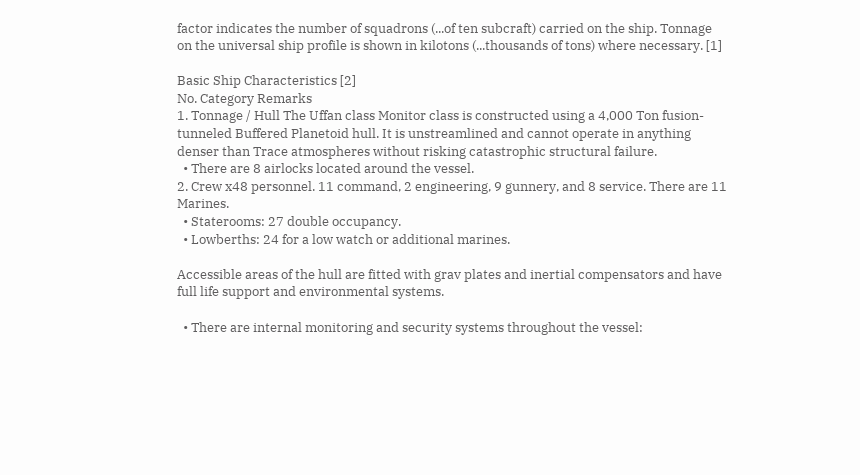factor indicates the number of squadrons (...of ten subcraft) carried on the ship. Tonnage on the universal ship profile is shown in kilotons (...thousands of tons) where necessary. [1]

Basic Ship Characteristics [2]
No. Category Remarks
1. Tonnage / Hull The Uffan class Monitor class is constructed using a 4,000 Ton fusion-tunneled Buffered Planetoid hull. It is unstreamlined and cannot operate in anything denser than Trace atmospheres without risking catastrophic structural failure.
  • There are 8 airlocks located around the vessel.
2. Crew x48 personnel. 11 command, 2 engineering, 9 gunnery, and 8 service. There are 11 Marines.
  • Staterooms: 27 double occupancy.
  • Lowberths: 24 for a low watch or additional marines.

Accessible areas of the hull are fitted with grav plates and inertial compensators and have full life support and environmental systems.

  • There are internal monitoring and security systems throughout the vessel: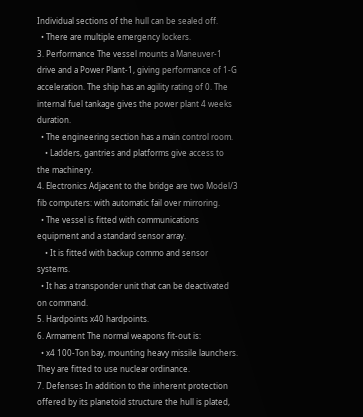Individual sections of the hull can be sealed off.
  • There are multiple emergency lockers.
3. Performance The vessel mounts a Maneuver-1 drive and a Power Plant-1, giving performance of 1-G acceleration. The ship has an agility rating of 0. The internal fuel tankage gives the power plant 4 weeks duration.
  • The engineering section has a main control room.
    • Ladders, gantries and platforms give access to the machinery.
4. Electronics Adjacent to the bridge are two Model/3 fib computers: with automatic fail over mirroring.
  • The vessel is fitted with communications equipment and a standard sensor array.
    • It is fitted with backup commo and sensor systems.
  • It has a transponder unit that can be deactivated on command.
5. Hardpoints x40 hardpoints.
6. Armament The normal weapons fit-out is:
  • x4 100-Ton bay, mounting heavy missile launchers. They are fitted to use nuclear ordinance.
7. Defenses In addition to the inherent protection offered by its planetoid structure the hull is plated,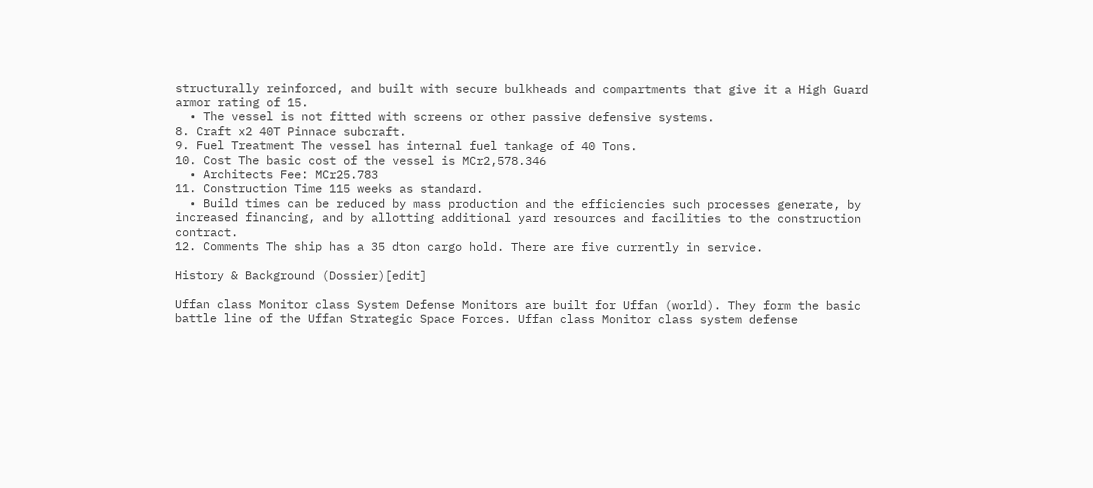structurally reinforced, and built with secure bulkheads and compartments that give it a High Guard armor rating of 15.
  • The vessel is not fitted with screens or other passive defensive systems.
8. Craft x2 40T Pinnace subcraft.
9. Fuel Treatment The vessel has internal fuel tankage of 40 Tons.
10. Cost The basic cost of the vessel is MCr2,578.346
  • Architects Fee: MCr25.783
11. Construction Time 115 weeks as standard.
  • Build times can be reduced by mass production and the efficiencies such processes generate, by increased financing, and by allotting additional yard resources and facilities to the construction contract.
12. Comments The ship has a 35 dton cargo hold. There are five currently in service.

History & Background (Dossier)[edit]

Uffan class Monitor class System Defense Monitors are built for Uffan (world). They form the basic battle line of the Uffan Strategic Space Forces. Uffan class Monitor class system defense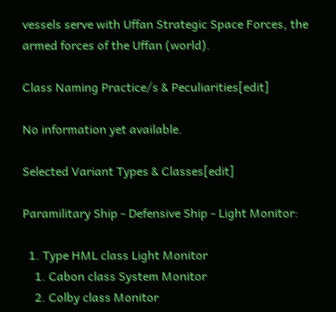vessels serve with Uffan Strategic Space Forces, the armed forces of the Uffan (world).

Class Naming Practice/s & Peculiarities[edit]

No information yet available.

Selected Variant Types & Classes[edit]

Paramilitary Ship - Defensive Ship - Light Monitor:

  1. Type HML class Light Monitor
    1. Cabon class System Monitor
    2. Colby class Monitor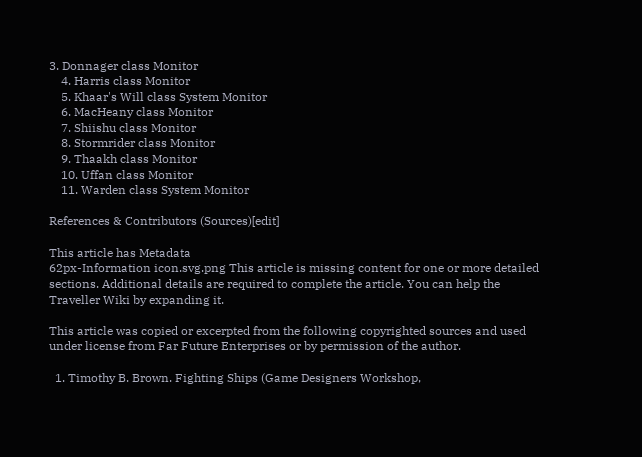3. Donnager class Monitor
    4. Harris class Monitor
    5. Khaar's Will class System Monitor
    6. MacHeany class Monitor
    7. Shiishu class Monitor
    8. Stormrider class Monitor
    9. Thaakh class Monitor
    10. Uffan class Monitor
    11. Warden class System Monitor

References & Contributors (Sources)[edit]

This article has Metadata
62px-Information icon.svg.png This article is missing content for one or more detailed sections. Additional details are required to complete the article. You can help the Traveller Wiki by expanding it.

This article was copied or excerpted from the following copyrighted sources and used under license from Far Future Enterprises or by permission of the author.

  1. Timothy B. Brown. Fighting Ships (Game Designers Workshop,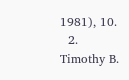1981), 10.
  2. Timothy B.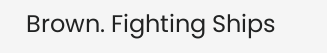Brown. Fighting Ships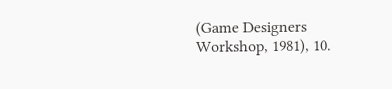(Game Designers Workshop, 1981), 10.